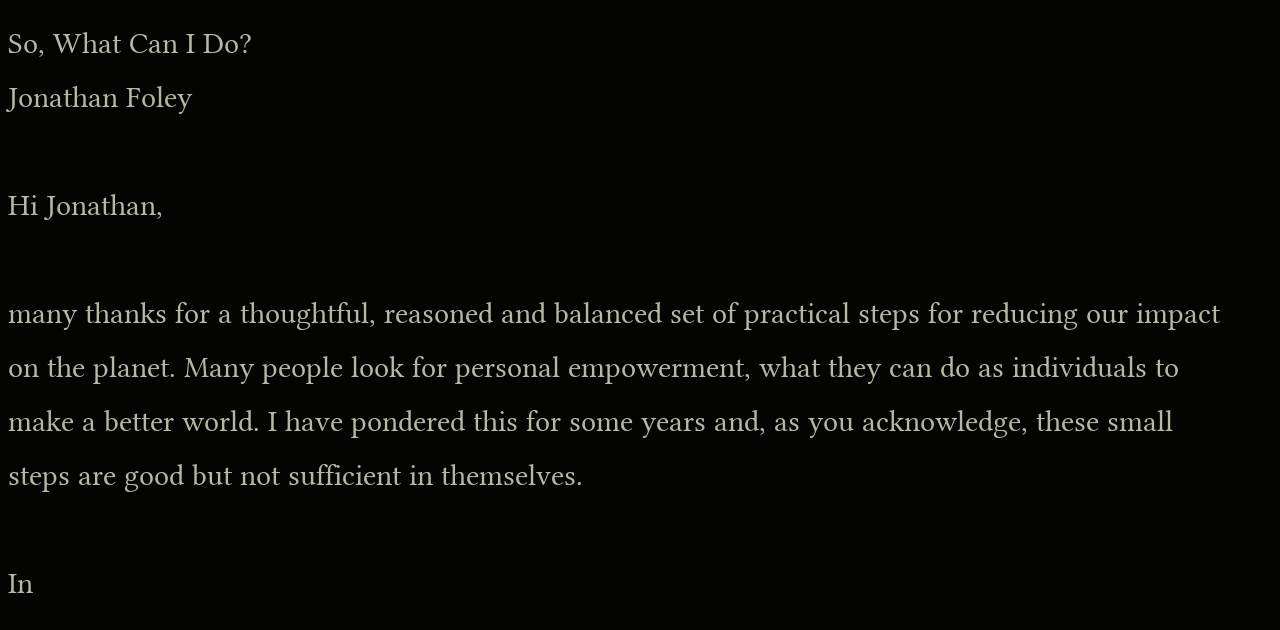So, What Can I Do?
Jonathan Foley

Hi Jonathan,

many thanks for a thoughtful, reasoned and balanced set of practical steps for reducing our impact on the planet. Many people look for personal empowerment, what they can do as individuals to make a better world. I have pondered this for some years and, as you acknowledge, these small steps are good but not sufficient in themselves.

In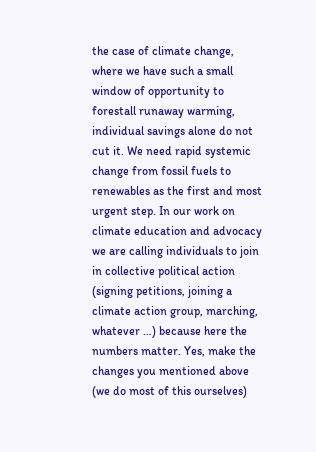the case of climate change, where we have such a small window of opportunity to forestall runaway warming, individual savings alone do not cut it. We need rapid systemic change from fossil fuels to renewables as the first and most urgent step. In our work on climate education and advocacy we are calling individuals to join in collective political action (signing petitions, joining a climate action group, marching, whatever …) because here the numbers matter. Yes, make the changes you mentioned above (we do most of this ourselves)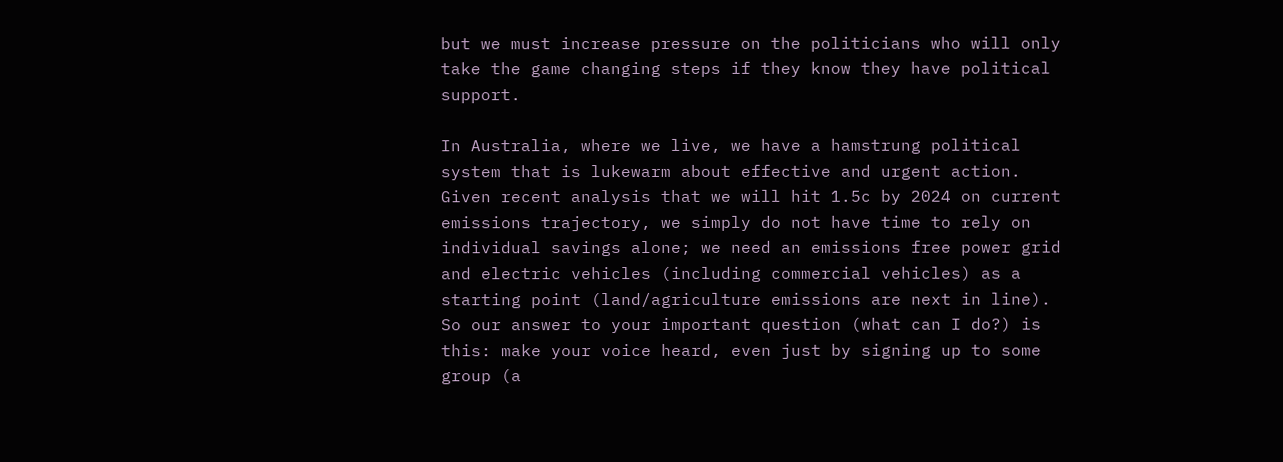but we must increase pressure on the politicians who will only take the game changing steps if they know they have political support.

In Australia, where we live, we have a hamstrung political system that is lukewarm about effective and urgent action. Given recent analysis that we will hit 1.5c by 2024 on current emissions trajectory, we simply do not have time to rely on individual savings alone; we need an emissions free power grid and electric vehicles (including commercial vehicles) as a starting point (land/agriculture emissions are next in line). So our answer to your important question (what can I do?) is this: make your voice heard, even just by signing up to some group (a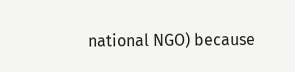national NGO) because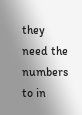they need the numbers to in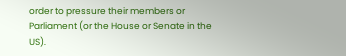order to pressure their members or Parliament (or the House or Senate in the US).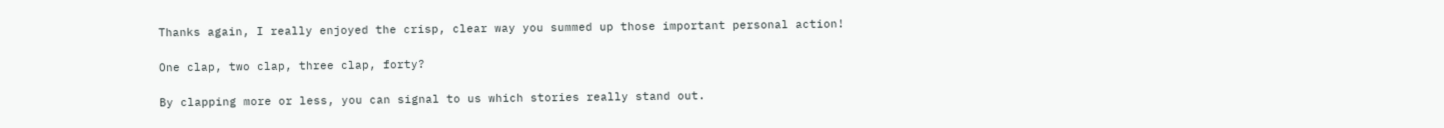Thanks again, I really enjoyed the crisp, clear way you summed up those important personal action!

One clap, two clap, three clap, forty?

By clapping more or less, you can signal to us which stories really stand out.